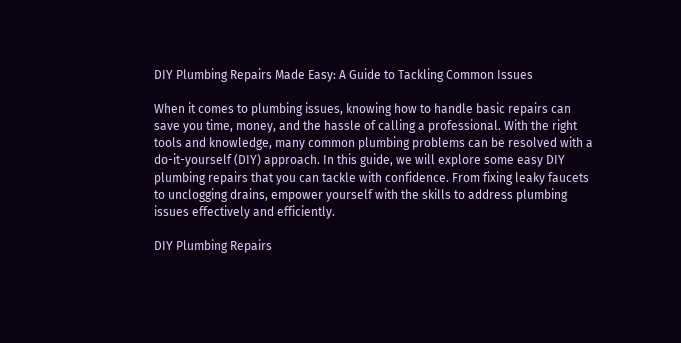DIY Plumbing Repairs Made Easy: A Guide to Tackling Common Issues

When it comes to plumbing issues, knowing how to handle basic repairs can save you time, money, and the hassle of calling a professional. With the right tools and knowledge, many common plumbing problems can be resolved with a do-it-yourself (DIY) approach. In this guide, we will explore some easy DIY plumbing repairs that you can tackle with confidence. From fixing leaky faucets to unclogging drains, empower yourself with the skills to address plumbing issues effectively and efficiently.

DIY Plumbing Repairs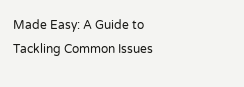Made Easy: A Guide to Tackling Common Issues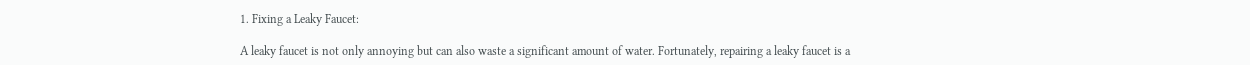1. Fixing a Leaky Faucet:

A leaky faucet is not only annoying but can also waste a significant amount of water. Fortunately, repairing a leaky faucet is a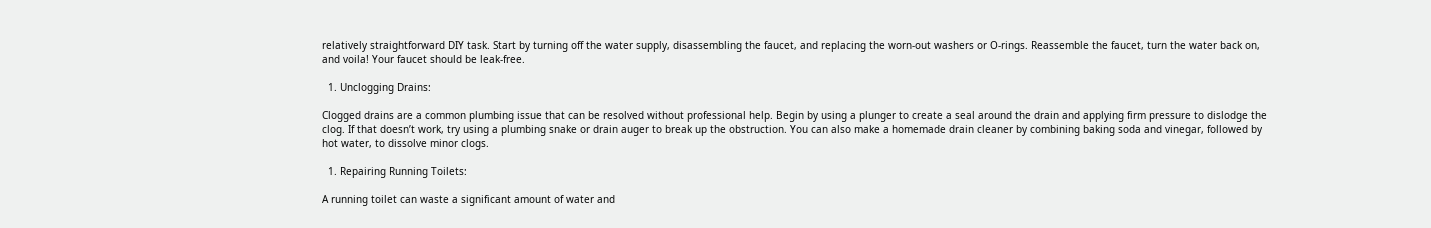relatively straightforward DIY task. Start by turning off the water supply, disassembling the faucet, and replacing the worn-out washers or O-rings. Reassemble the faucet, turn the water back on, and voila! Your faucet should be leak-free.

  1. Unclogging Drains:

Clogged drains are a common plumbing issue that can be resolved without professional help. Begin by using a plunger to create a seal around the drain and applying firm pressure to dislodge the clog. If that doesn’t work, try using a plumbing snake or drain auger to break up the obstruction. You can also make a homemade drain cleaner by combining baking soda and vinegar, followed by hot water, to dissolve minor clogs.

  1. Repairing Running Toilets:

A running toilet can waste a significant amount of water and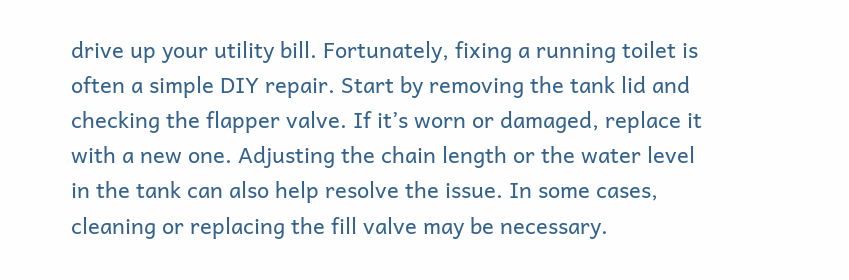drive up your utility bill. Fortunately, fixing a running toilet is often a simple DIY repair. Start by removing the tank lid and checking the flapper valve. If it’s worn or damaged, replace it with a new one. Adjusting the chain length or the water level in the tank can also help resolve the issue. In some cases, cleaning or replacing the fill valve may be necessary.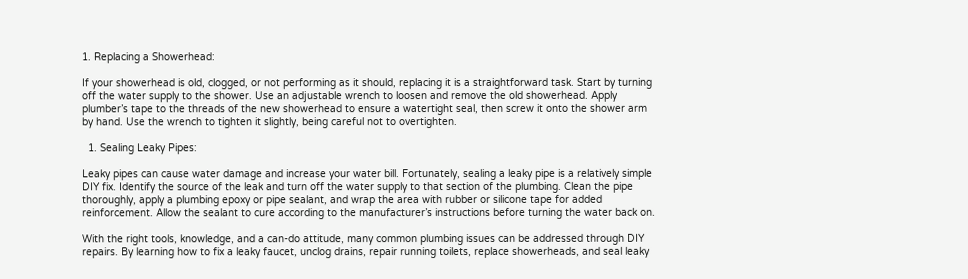1. Replacing a Showerhead:

If your showerhead is old, clogged, or not performing as it should, replacing it is a straightforward task. Start by turning off the water supply to the shower. Use an adjustable wrench to loosen and remove the old showerhead. Apply plumber’s tape to the threads of the new showerhead to ensure a watertight seal, then screw it onto the shower arm by hand. Use the wrench to tighten it slightly, being careful not to overtighten.

  1. Sealing Leaky Pipes:

Leaky pipes can cause water damage and increase your water bill. Fortunately, sealing a leaky pipe is a relatively simple DIY fix. Identify the source of the leak and turn off the water supply to that section of the plumbing. Clean the pipe thoroughly, apply a plumbing epoxy or pipe sealant, and wrap the area with rubber or silicone tape for added reinforcement. Allow the sealant to cure according to the manufacturer’s instructions before turning the water back on.

With the right tools, knowledge, and a can-do attitude, many common plumbing issues can be addressed through DIY repairs. By learning how to fix a leaky faucet, unclog drains, repair running toilets, replace showerheads, and seal leaky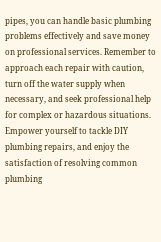pipes, you can handle basic plumbing problems effectively and save money on professional services. Remember to approach each repair with caution, turn off the water supply when necessary, and seek professional help for complex or hazardous situations. Empower yourself to tackle DIY plumbing repairs, and enjoy the satisfaction of resolving common plumbing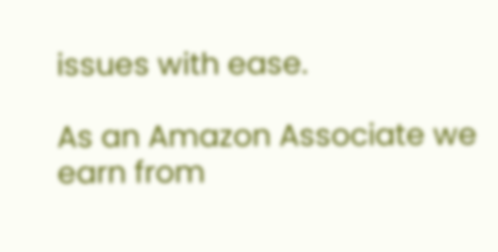issues with ease.

As an Amazon Associate we earn from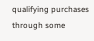qualifying purchases through some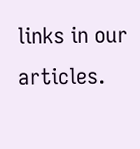links in our articles.